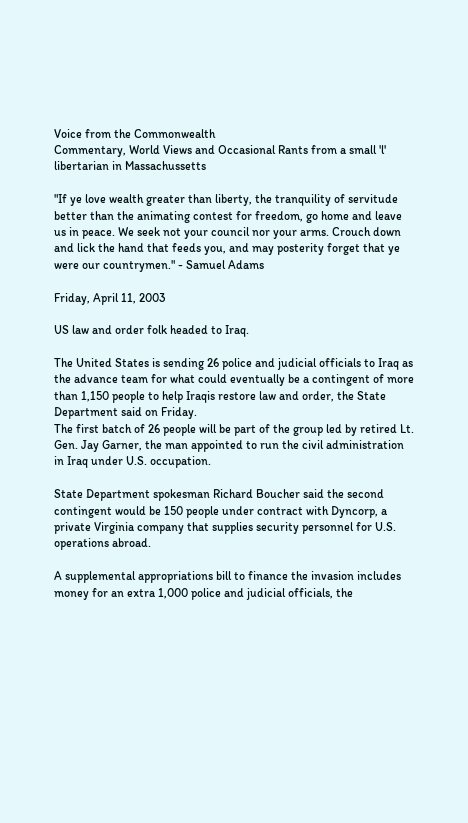Voice from the Commonwealth
Commentary, World Views and Occasional Rants from a small 'l' libertarian in Massachussetts

"If ye love wealth greater than liberty, the tranquility of servitude better than the animating contest for freedom, go home and leave us in peace. We seek not your council nor your arms. Crouch down and lick the hand that feeds you, and may posterity forget that ye were our countrymen." - Samuel Adams

Friday, April 11, 2003

US law and order folk headed to Iraq.

The United States is sending 26 police and judicial officials to Iraq as the advance team for what could eventually be a contingent of more than 1,150 people to help Iraqis restore law and order, the State Department said on Friday.
The first batch of 26 people will be part of the group led by retired Lt. Gen. Jay Garner, the man appointed to run the civil administration in Iraq under U.S. occupation.

State Department spokesman Richard Boucher said the second contingent would be 150 people under contract with Dyncorp, a private Virginia company that supplies security personnel for U.S. operations abroad.

A supplemental appropriations bill to finance the invasion includes money for an extra 1,000 police and judicial officials, the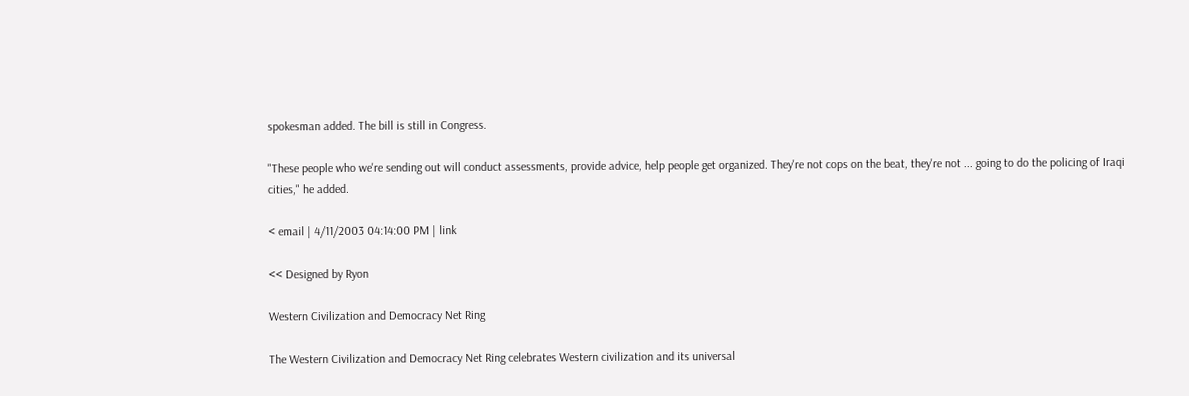spokesman added. The bill is still in Congress.

"These people who we're sending out will conduct assessments, provide advice, help people get organized. They're not cops on the beat, they're not ... going to do the policing of Iraqi cities," he added.

< email | 4/11/2003 04:14:00 PM | link

<< Designed by Ryon

Western Civilization and Democracy Net Ring

The Western Civilization and Democracy Net Ring celebrates Western civilization and its universal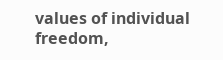values of individual freedom,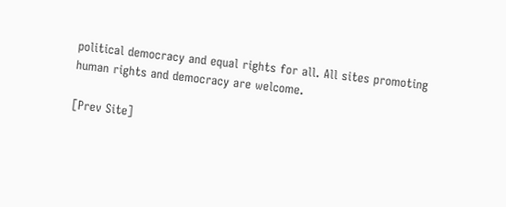political democracy and equal rights for all. All sites promoting human rights and democracy are welcome.

[Prev Site]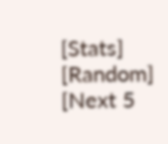[Stats] [Random] [Next 5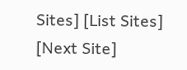Sites] [List Sites] [Next Site]